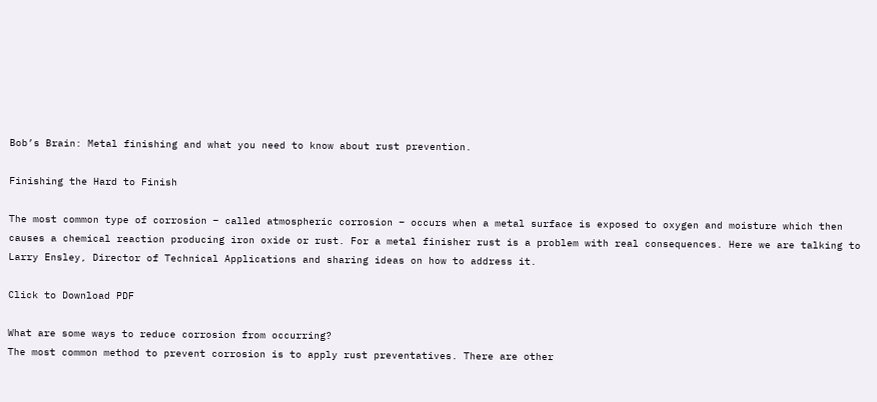Bob’s Brain: Metal finishing and what you need to know about rust prevention.

Finishing the Hard to Finish

The most common type of corrosion – called atmospheric corrosion – occurs when a metal surface is exposed to oxygen and moisture which then causes a chemical reaction producing iron oxide or rust. For a metal finisher rust is a problem with real consequences. Here we are talking to Larry Ensley, Director of Technical Applications and sharing ideas on how to address it.

Click to Download PDF

What are some ways to reduce corrosion from occurring?
The most common method to prevent corrosion is to apply rust preventatives. There are other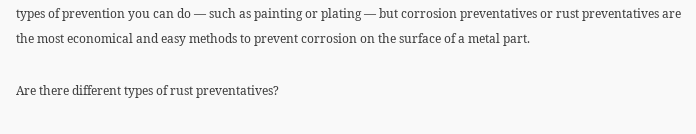types of prevention you can do — such as painting or plating — but corrosion preventatives or rust preventatives are the most economical and easy methods to prevent corrosion on the surface of a metal part.

Are there different types of rust preventatives?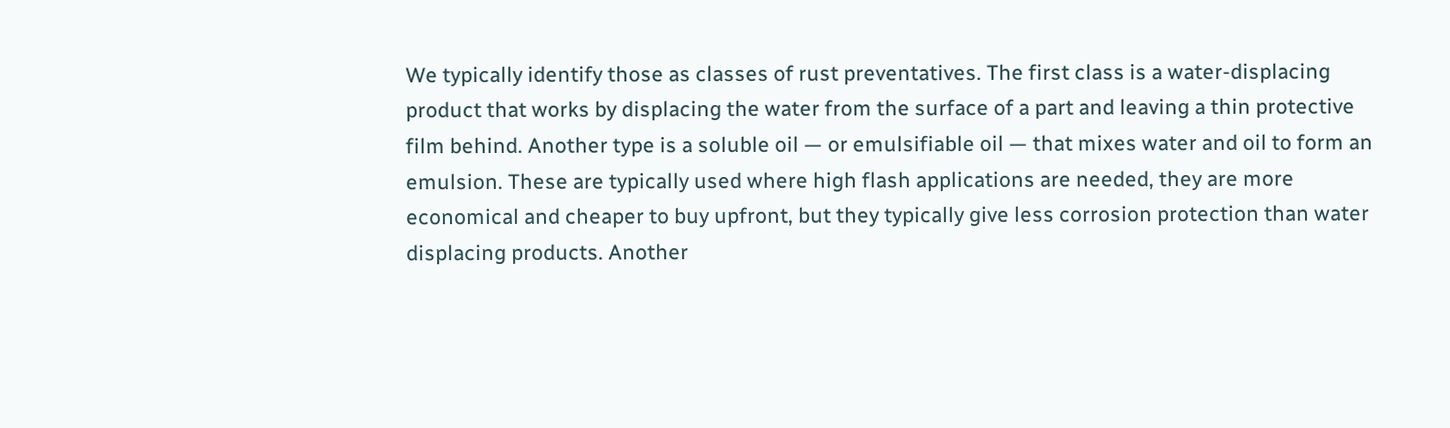We typically identify those as classes of rust preventatives. The first class is a water-displacing product that works by displacing the water from the surface of a part and leaving a thin protective film behind. Another type is a soluble oil — or emulsifiable oil — that mixes water and oil to form an emulsion. These are typically used where high flash applications are needed, they are more economical and cheaper to buy upfront, but they typically give less corrosion protection than water displacing products. Another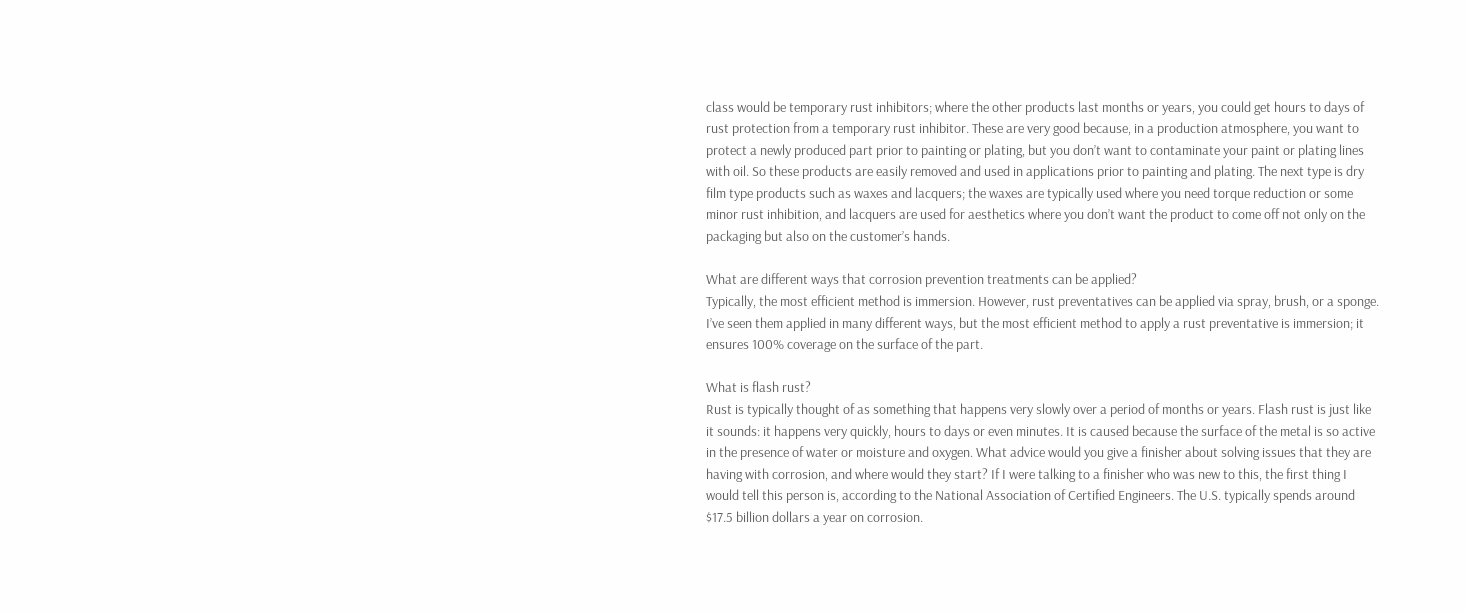class would be temporary rust inhibitors; where the other products last months or years, you could get hours to days of rust protection from a temporary rust inhibitor. These are very good because, in a production atmosphere, you want to protect a newly produced part prior to painting or plating, but you don’t want to contaminate your paint or plating lines with oil. So these products are easily removed and used in applications prior to painting and plating. The next type is dry film type products such as waxes and lacquers; the waxes are typically used where you need torque reduction or some minor rust inhibition, and lacquers are used for aesthetics where you don’t want the product to come off not only on the packaging but also on the customer’s hands.

What are different ways that corrosion prevention treatments can be applied?
Typically, the most efficient method is immersion. However, rust preventatives can be applied via spray, brush, or a sponge. I’ve seen them applied in many different ways, but the most efficient method to apply a rust preventative is immersion; it ensures 100% coverage on the surface of the part.

What is flash rust?
Rust is typically thought of as something that happens very slowly over a period of months or years. Flash rust is just like it sounds: it happens very quickly, hours to days or even minutes. It is caused because the surface of the metal is so active in the presence of water or moisture and oxygen. What advice would you give a finisher about solving issues that they are having with corrosion, and where would they start? If I were talking to a finisher who was new to this, the first thing I would tell this person is, according to the National Association of Certified Engineers. The U.S. typically spends around $17.5 billion dollars a year on corrosion.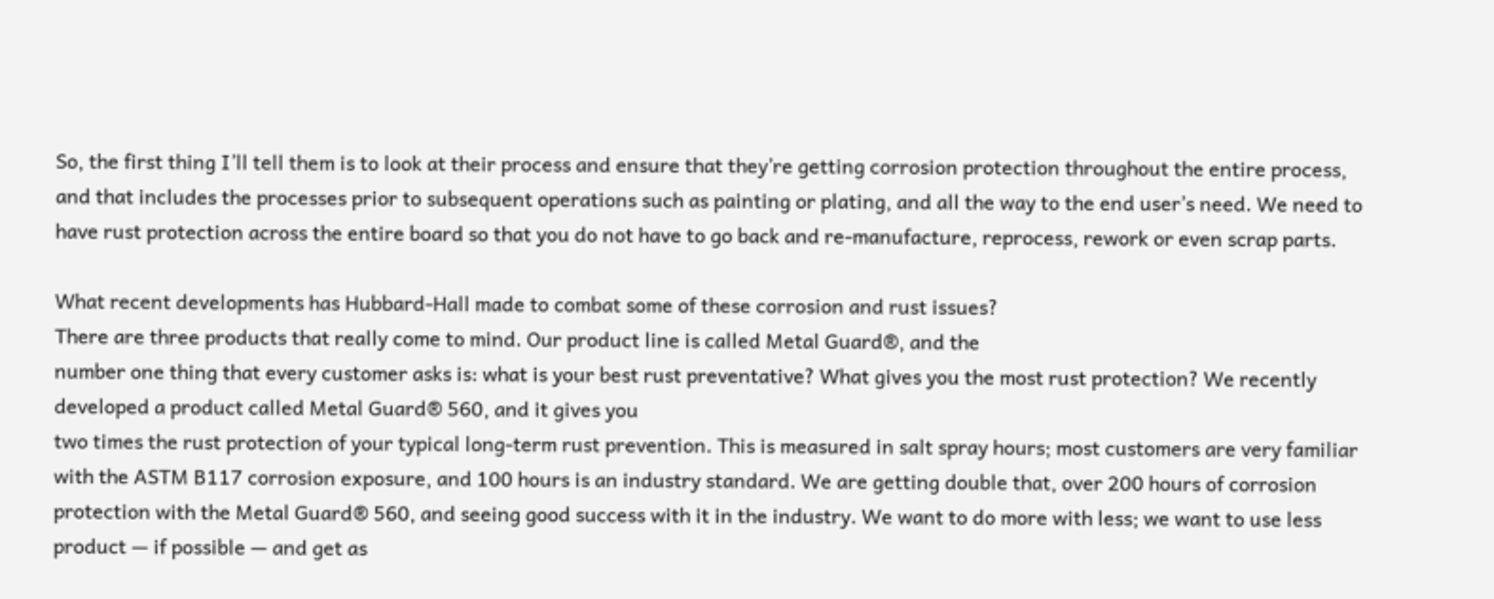So, the first thing I’ll tell them is to look at their process and ensure that they’re getting corrosion protection throughout the entire process, and that includes the processes prior to subsequent operations such as painting or plating, and all the way to the end user’s need. We need to have rust protection across the entire board so that you do not have to go back and re-manufacture, reprocess, rework or even scrap parts.

What recent developments has Hubbard-Hall made to combat some of these corrosion and rust issues?
There are three products that really come to mind. Our product line is called Metal Guard®, and the
number one thing that every customer asks is: what is your best rust preventative? What gives you the most rust protection? We recently developed a product called Metal Guard® 560, and it gives you
two times the rust protection of your typical long-term rust prevention. This is measured in salt spray hours; most customers are very familiar with the ASTM B117 corrosion exposure, and 100 hours is an industry standard. We are getting double that, over 200 hours of corrosion protection with the Metal Guard® 560, and seeing good success with it in the industry. We want to do more with less; we want to use less product — if possible — and get as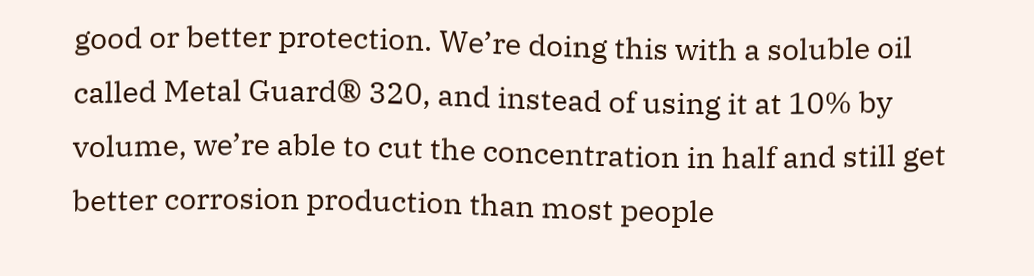good or better protection. We’re doing this with a soluble oil called Metal Guard® 320, and instead of using it at 10% by volume, we’re able to cut the concentration in half and still get better corrosion production than most people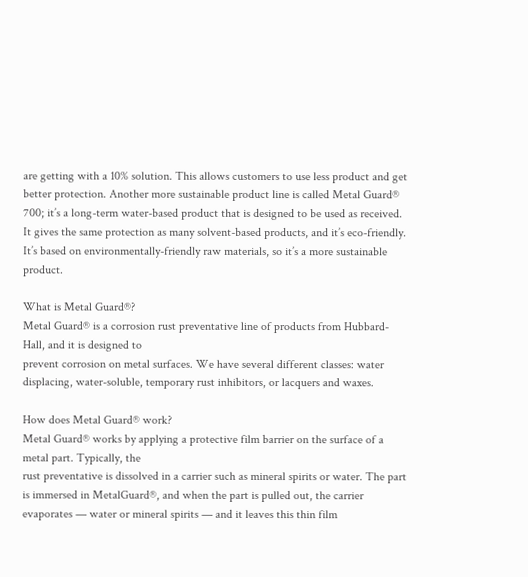are getting with a 10% solution. This allows customers to use less product and get better protection. Another more sustainable product line is called Metal Guard® 700; it’s a long-term water-based product that is designed to be used as received. It gives the same protection as many solvent-based products, and it’s eco-friendly. It’s based on environmentally-friendly raw materials, so it’s a more sustainable product.

What is Metal Guard®?
Metal Guard® is a corrosion rust preventative line of products from Hubbard-Hall, and it is designed to
prevent corrosion on metal surfaces. We have several different classes: water displacing, water-soluble, temporary rust inhibitors, or lacquers and waxes.

How does Metal Guard® work?
Metal Guard® works by applying a protective film barrier on the surface of a metal part. Typically, the
rust preventative is dissolved in a carrier such as mineral spirits or water. The part is immersed in MetalGuard®, and when the part is pulled out, the carrier evaporates — water or mineral spirits — and it leaves this thin film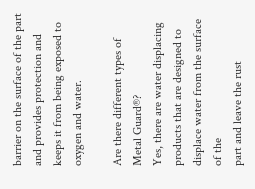barrier on the surface of the part and provides protection and keeps it from being exposed to oxygen and water.

Are there different types of Metal Guard®?
Yes, there are water displacing products that are designed to displace water from the surface of the
part and leave the rust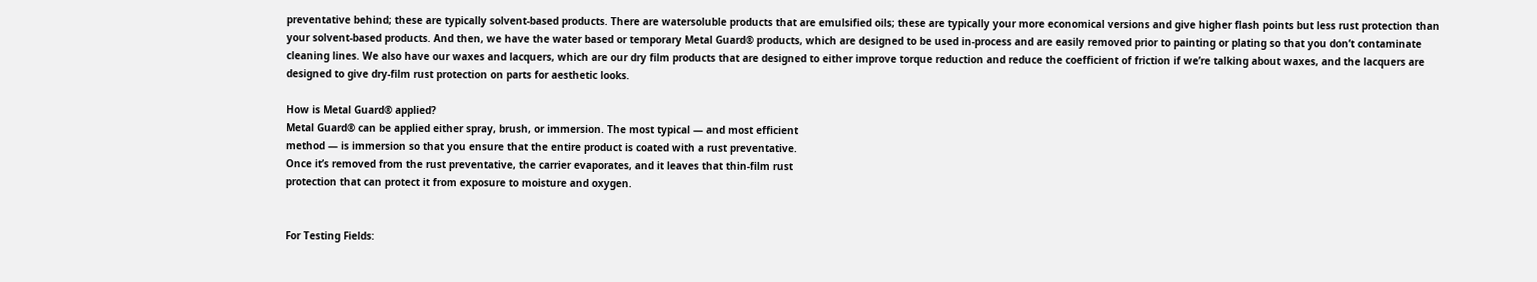preventative behind; these are typically solvent-based products. There are watersoluble products that are emulsified oils; these are typically your more economical versions and give higher flash points but less rust protection than your solvent-based products. And then, we have the water based or temporary Metal Guard® products, which are designed to be used in-process and are easily removed prior to painting or plating so that you don’t contaminate cleaning lines. We also have our waxes and lacquers, which are our dry film products that are designed to either improve torque reduction and reduce the coefficient of friction if we’re talking about waxes, and the lacquers are designed to give dry-film rust protection on parts for aesthetic looks.

How is Metal Guard® applied?
Metal Guard® can be applied either spray, brush, or immersion. The most typical — and most efficient
method — is immersion so that you ensure that the entire product is coated with a rust preventative.
Once it’s removed from the rust preventative, the carrier evaporates, and it leaves that thin-film rust
protection that can protect it from exposure to moisture and oxygen.


For Testing Fields: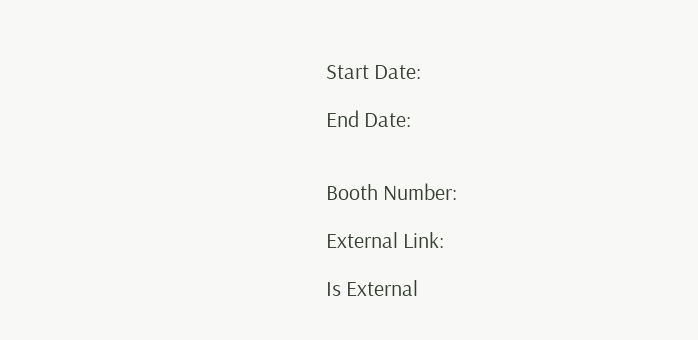Start Date:

End Date:


Booth Number:

External Link:

Is External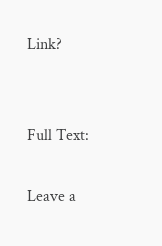Link?


Full Text:

Leave a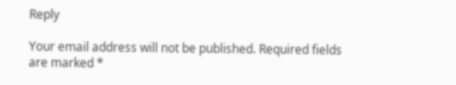Reply

Your email address will not be published. Required fields are marked *